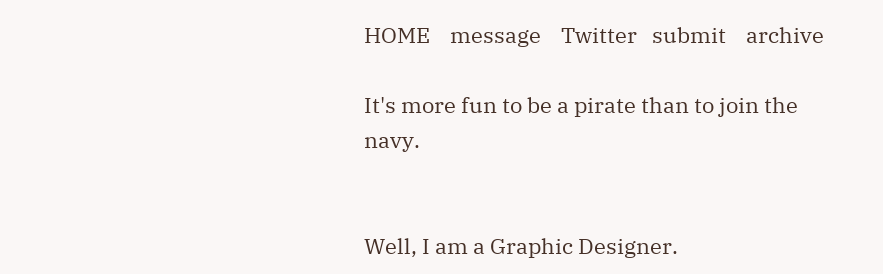HOME    message    Twitter   submit    archive

It's more fun to be a pirate than to join the navy.


Well, I am a Graphic Designer.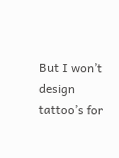But I won’t design tattoo’s for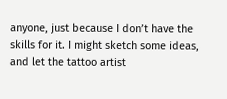anyone, just because I don’t have the skills for it. I might sketch some ideas, and let the tattoo artist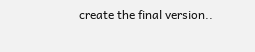create the final version..